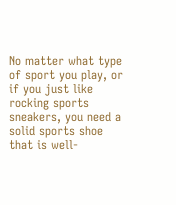No matter what type of sport you play, or if you just like rocking sports sneakers, you need a solid sports shoe that is well-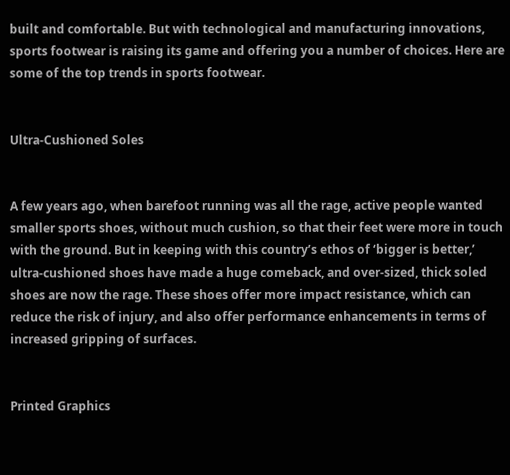built and comfortable. But with technological and manufacturing innovations, sports footwear is raising its game and offering you a number of choices. Here are some of the top trends in sports footwear.


Ultra-Cushioned Soles


A few years ago, when barefoot running was all the rage, active people wanted smaller sports shoes, without much cushion, so that their feet were more in touch with the ground. But in keeping with this country’s ethos of ‘bigger is better,’ ultra-cushioned shoes have made a huge comeback, and over-sized, thick soled shoes are now the rage. These shoes offer more impact resistance, which can reduce the risk of injury, and also offer performance enhancements in terms of increased gripping of surfaces.


Printed Graphics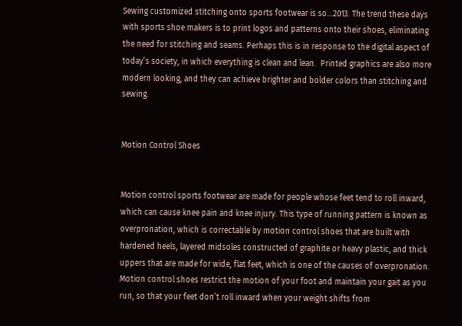Sewing customized stitching onto sports footwear is so…2013. The trend these days with sports shoe makers is to print logos and patterns onto their shoes, eliminating the need for stitching and seams. Perhaps this is in response to the digital aspect of today’s society, in which everything is clean and lean.  Printed graphics are also more modern looking, and they can achieve brighter and bolder colors than stitching and sewing.


Motion Control Shoes


Motion control sports footwear are made for people whose feet tend to roll inward, which can cause knee pain and knee injury. This type of running pattern is known as overpronation, which is correctable by motion control shoes that are built with hardened heels, layered midsoles constructed of graphite or heavy plastic, and thick uppers that are made for wide, flat feet, which is one of the causes of overpronation. Motion control shoes restrict the motion of your foot and maintain your gait as you run, so that your feet don’t roll inward when your weight shifts from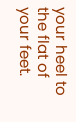your heel to the flat of your feet.